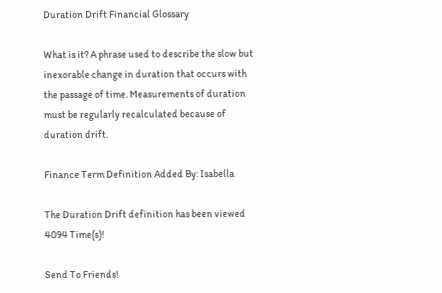Duration Drift Financial Glossary

What is it? A phrase used to describe the slow but inexorable change in duration that occurs with the passage of time. Measurements of duration must be regularly recalculated because of duration drift.

Finance Term Definition Added By: Isabella

The Duration Drift definition has been viewed 4094 Time(s)!

Send To Friends!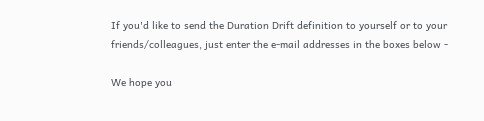If you'd like to send the Duration Drift definition to yourself or to your friends/colleagues, just enter the e-mail addresses in the boxes below -

We hope you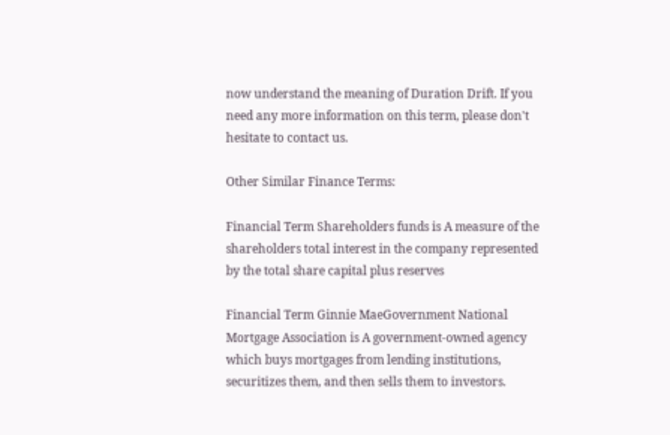now understand the meaning of Duration Drift. If you need any more information on this term, please don't hesitate to contact us.

Other Similar Finance Terms:

Financial Term Shareholders funds is A measure of the shareholders total interest in the company represented by the total share capital plus reserves

Financial Term Ginnie MaeGovernment National Mortgage Association is A government-owned agency which buys mortgages from lending institutions, securitizes them, and then sells them to investors.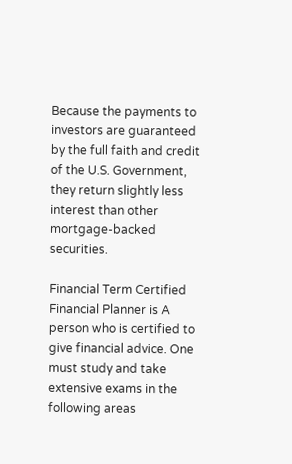Because the payments to investors are guaranteed by the full faith and credit of the U.S. Government, they return slightly less interest than other mortgage-backed securities.

Financial Term Certified Financial Planner is A person who is certified to give financial advice. One must study and take extensive exams in the following areas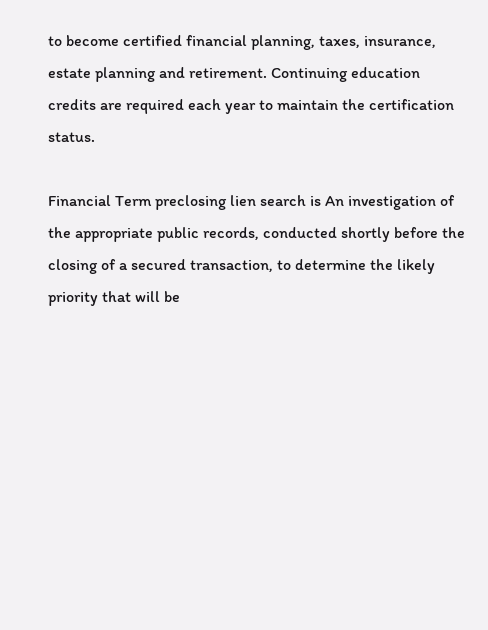to become certified financial planning, taxes, insurance, estate planning and retirement. Continuing education credits are required each year to maintain the certification status.

Financial Term preclosing lien search is An investigation of the appropriate public records, conducted shortly before the closing of a secured transaction, to determine the likely priority that will be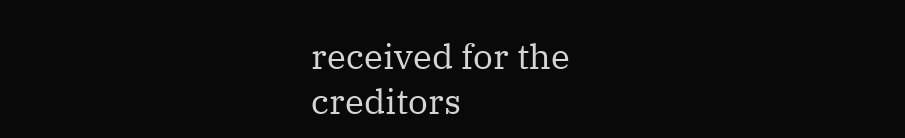received for the creditors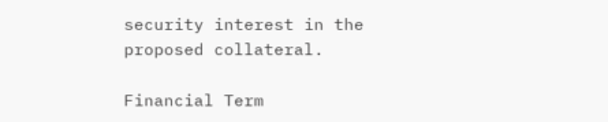security interest in the proposed collateral.

Financial Term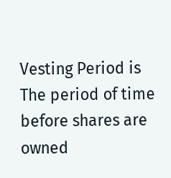Vesting Period is The period of time before shares are owned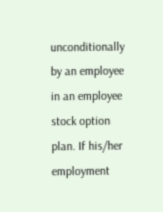unconditionally by an employee in an employee stock option plan. If his/her employment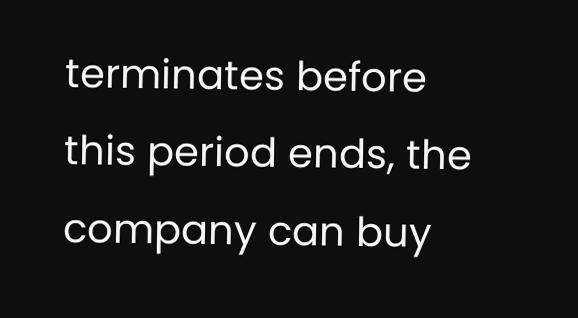terminates before this period ends, the company can buy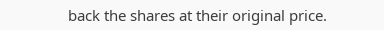back the shares at their original price.